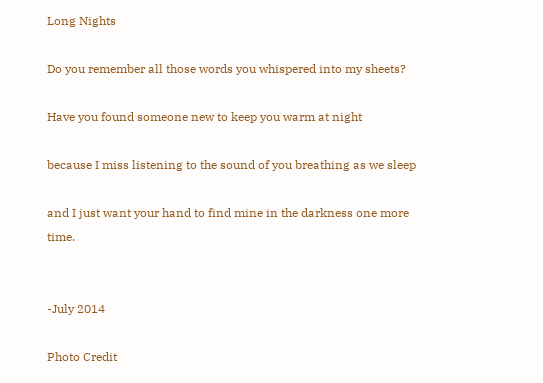Long Nights

Do you remember all those words you whispered into my sheets?

Have you found someone new to keep you warm at night

because I miss listening to the sound of you breathing as we sleep

and I just want your hand to find mine in the darkness one more time.


-July 2014

Photo Credit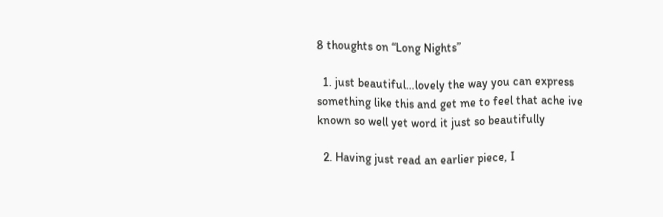8 thoughts on “Long Nights”

  1. just beautiful…lovely the way you can express something like this and get me to feel that ache ive known so well yet word it just so beautifully

  2. Having just read an earlier piece, I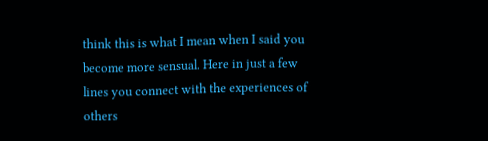think this is what I mean when I said you become more sensual. Here in just a few lines you connect with the experiences of others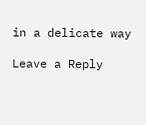in a delicate way

Leave a Reply